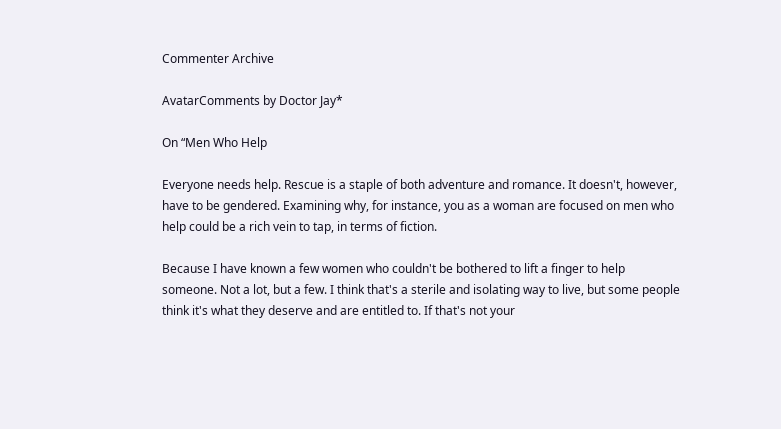Commenter Archive

AvatarComments by Doctor Jay*

On “Men Who Help

Everyone needs help. Rescue is a staple of both adventure and romance. It doesn't, however, have to be gendered. Examining why, for instance, you as a woman are focused on men who help could be a rich vein to tap, in terms of fiction.

Because I have known a few women who couldn't be bothered to lift a finger to help someone. Not a lot, but a few. I think that's a sterile and isolating way to live, but some people think it's what they deserve and are entitled to. If that's not your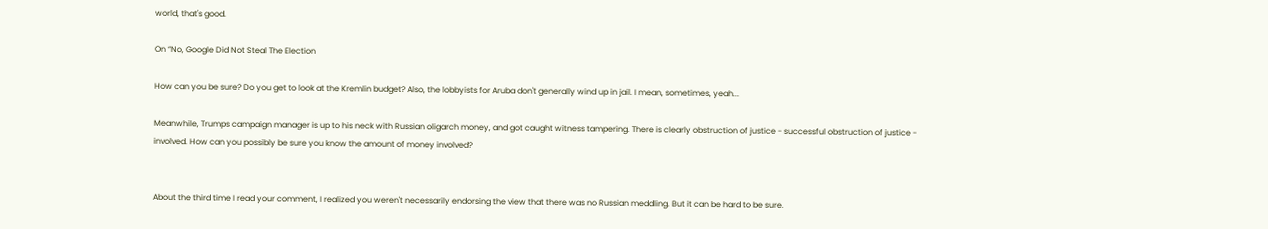world, that's good.

On “No, Google Did Not Steal The Election

How can you be sure? Do you get to look at the Kremlin budget? Also, the lobbyists for Aruba don't generally wind up in jail. I mean, sometimes, yeah...

Meanwhile, Trumps campaign manager is up to his neck with Russian oligarch money, and got caught witness tampering. There is clearly obstruction of justice - successful obstruction of justice - involved. How can you possibly be sure you know the amount of money involved?


About the third time I read your comment, I realized you weren't necessarily endorsing the view that there was no Russian meddling. But it can be hard to be sure.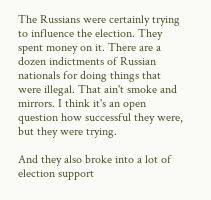The Russians were certainly trying to influence the election. They spent money on it. There are a dozen indictments of Russian nationals for doing things that were illegal. That ain't smoke and mirrors. I think it's an open question how successful they were, but they were trying.

And they also broke into a lot of election support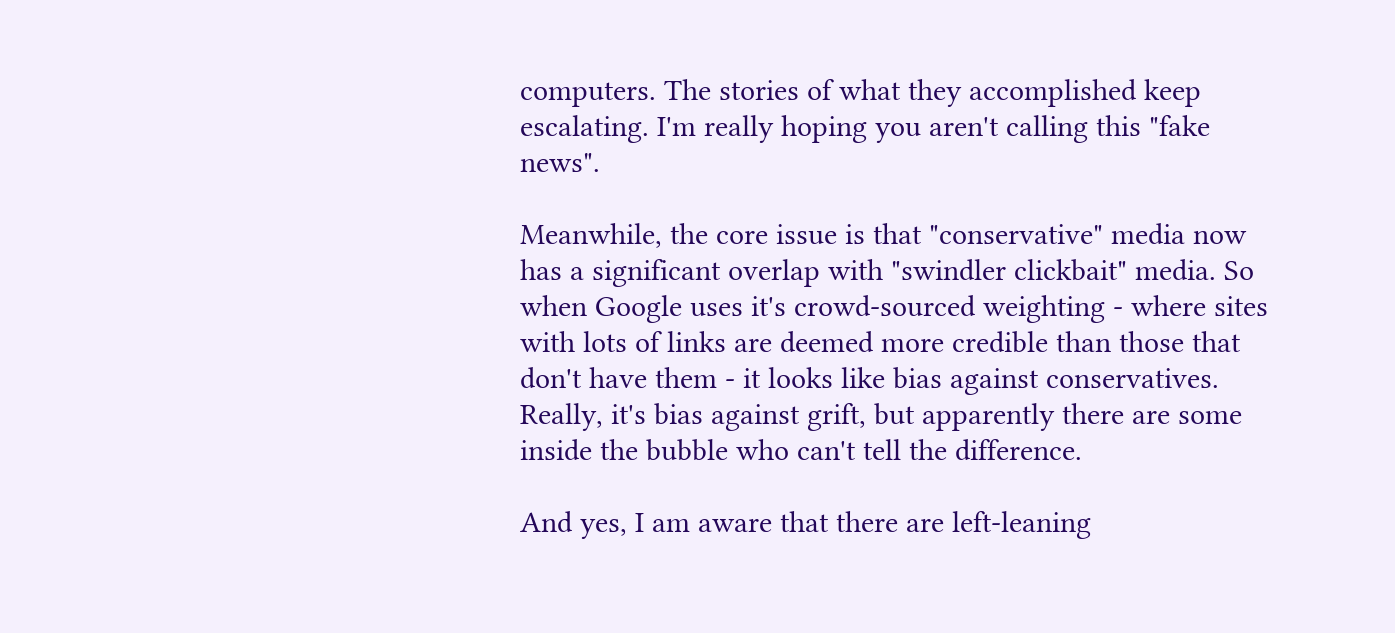computers. The stories of what they accomplished keep escalating. I'm really hoping you aren't calling this "fake news".

Meanwhile, the core issue is that "conservative" media now has a significant overlap with "swindler clickbait" media. So when Google uses it's crowd-sourced weighting - where sites with lots of links are deemed more credible than those that don't have them - it looks like bias against conservatives. Really, it's bias against grift, but apparently there are some inside the bubble who can't tell the difference.

And yes, I am aware that there are left-leaning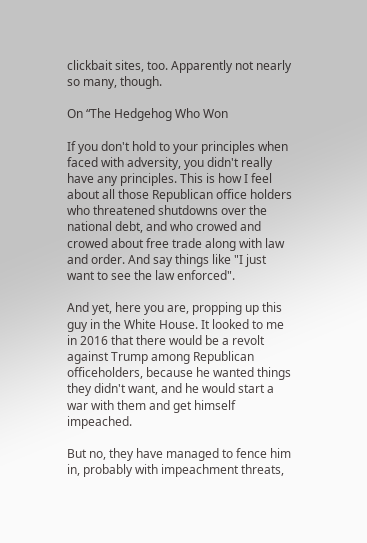clickbait sites, too. Apparently not nearly so many, though.

On “The Hedgehog Who Won

If you don't hold to your principles when faced with adversity, you didn't really have any principles. This is how I feel about all those Republican office holders who threatened shutdowns over the national debt, and who crowed and crowed about free trade along with law and order. And say things like "I just want to see the law enforced".

And yet, here you are, propping up this guy in the White House. It looked to me in 2016 that there would be a revolt against Trump among Republican officeholders, because he wanted things they didn't want, and he would start a war with them and get himself impeached.

But no, they have managed to fence him in, probably with impeachment threats,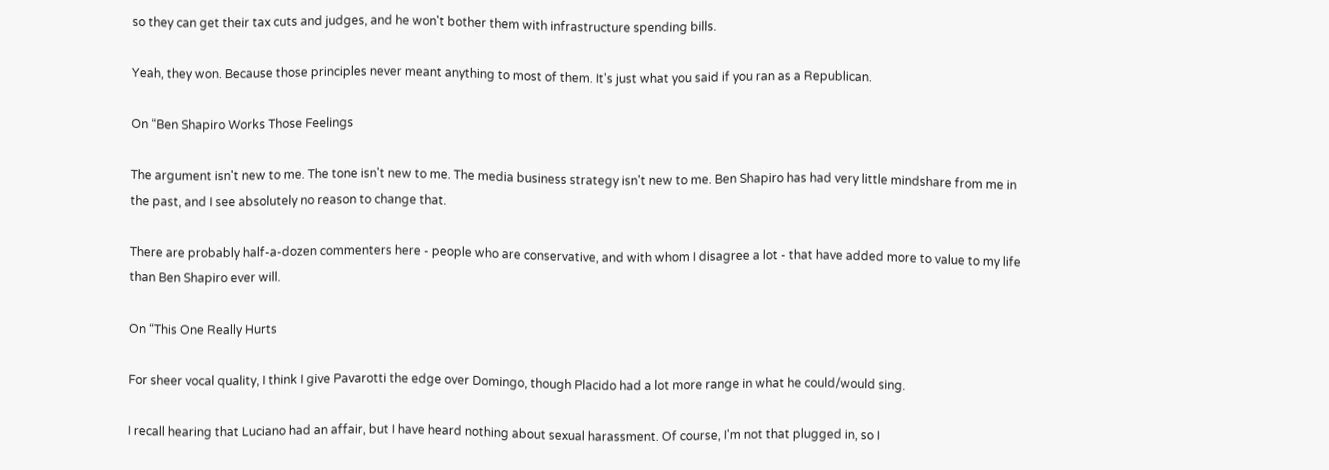so they can get their tax cuts and judges, and he won't bother them with infrastructure spending bills.

Yeah, they won. Because those principles never meant anything to most of them. It's just what you said if you ran as a Republican.

On “Ben Shapiro Works Those Feelings

The argument isn't new to me. The tone isn't new to me. The media business strategy isn't new to me. Ben Shapiro has had very little mindshare from me in the past, and I see absolutely no reason to change that.

There are probably half-a-dozen commenters here - people who are conservative, and with whom I disagree a lot - that have added more to value to my life than Ben Shapiro ever will.

On “This One Really Hurts

For sheer vocal quality, I think I give Pavarotti the edge over Domingo, though Placido had a lot more range in what he could/would sing.

I recall hearing that Luciano had an affair, but I have heard nothing about sexual harassment. Of course, I'm not that plugged in, so I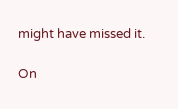might have missed it.

On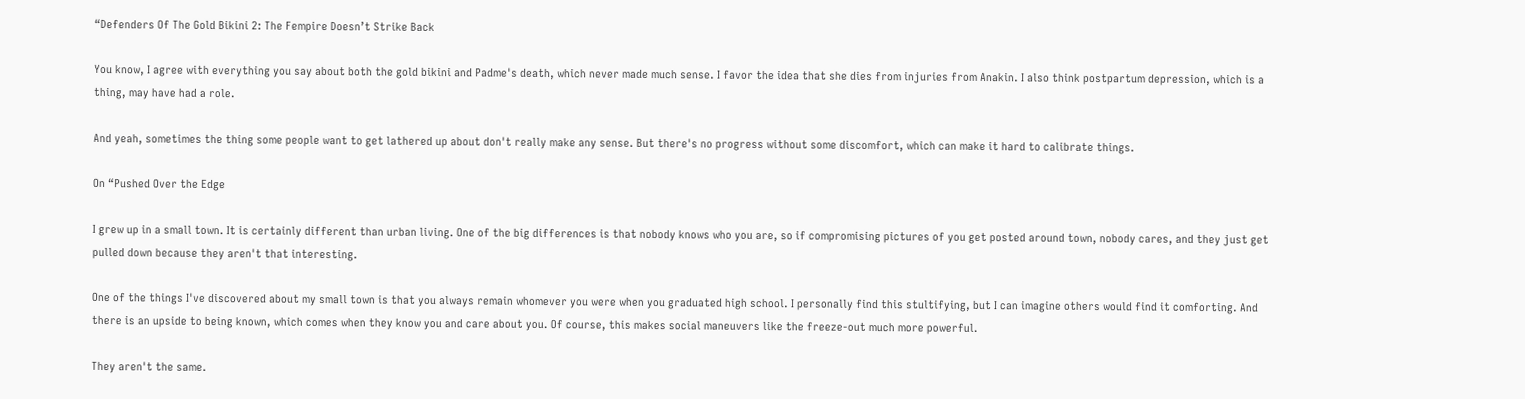“Defenders Of The Gold Bikini 2: The Fempire Doesn’t Strike Back

You know, I agree with everything you say about both the gold bikini and Padme's death, which never made much sense. I favor the idea that she dies from injuries from Anakin. I also think postpartum depression, which is a thing, may have had a role.

And yeah, sometimes the thing some people want to get lathered up about don't really make any sense. But there's no progress without some discomfort, which can make it hard to calibrate things.

On “Pushed Over the Edge

I grew up in a small town. It is certainly different than urban living. One of the big differences is that nobody knows who you are, so if compromising pictures of you get posted around town, nobody cares, and they just get pulled down because they aren't that interesting.

One of the things I've discovered about my small town is that you always remain whomever you were when you graduated high school. I personally find this stultifying, but I can imagine others would find it comforting. And there is an upside to being known, which comes when they know you and care about you. Of course, this makes social maneuvers like the freeze-out much more powerful.

They aren't the same.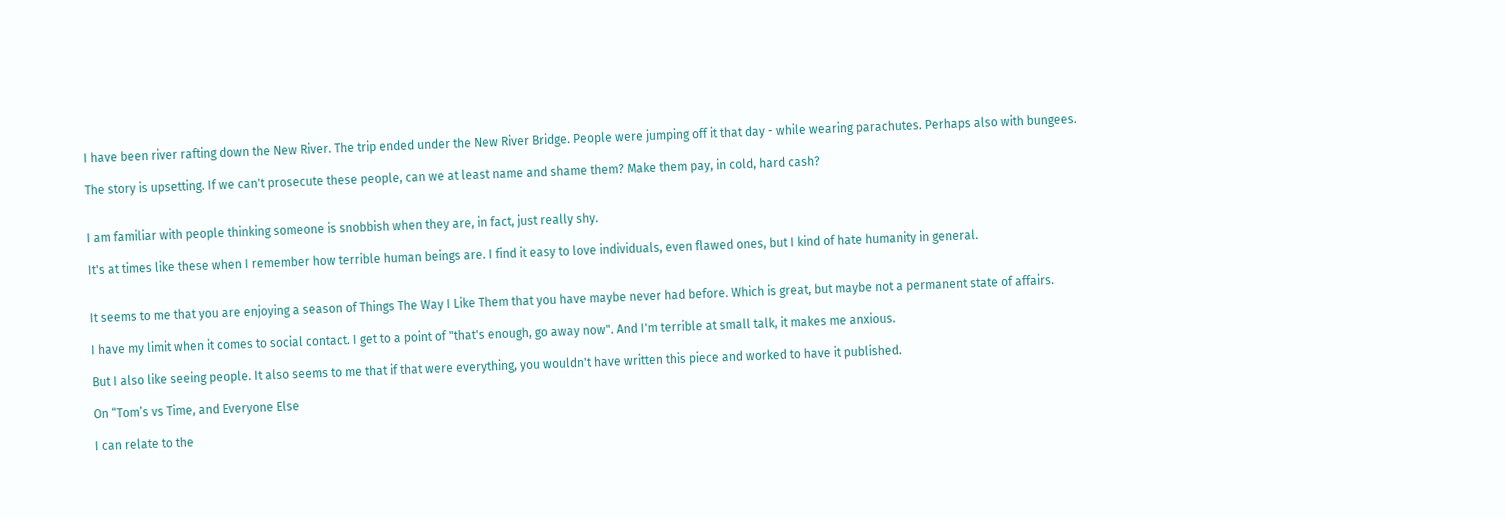I have been river rafting down the New River. The trip ended under the New River Bridge. People were jumping off it that day - while wearing parachutes. Perhaps also with bungees.

The story is upsetting. If we can't prosecute these people, can we at least name and shame them? Make them pay, in cold, hard cash?


I am familiar with people thinking someone is snobbish when they are, in fact, just really shy.

It's at times like these when I remember how terrible human beings are. I find it easy to love individuals, even flawed ones, but I kind of hate humanity in general.


It seems to me that you are enjoying a season of Things The Way I Like Them that you have maybe never had before. Which is great, but maybe not a permanent state of affairs.

I have my limit when it comes to social contact. I get to a point of "that's enough, go away now". And I'm terrible at small talk, it makes me anxious.

But I also like seeing people. It also seems to me that if that were everything, you wouldn't have written this piece and worked to have it published.

On “Tom’s vs Time, and Everyone Else

I can relate to the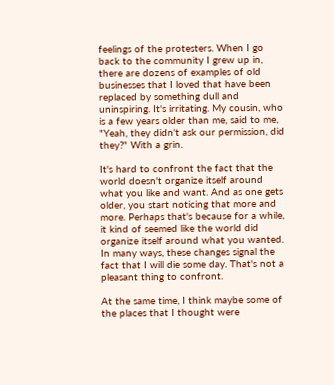feelings of the protesters. When I go back to the community I grew up in, there are dozens of examples of old businesses that I loved that have been replaced by something dull and uninspiring. It's irritating. My cousin, who is a few years older than me, said to me, "Yeah, they didn't ask our permission, did they?" With a grin.

It's hard to confront the fact that the world doesn't organize itself around what you like and want. And as one gets older, you start noticing that more and more. Perhaps that's because for a while, it kind of seemed like the world did organize itself around what you wanted. In many ways, these changes signal the fact that I will die some day. That's not a pleasant thing to confront.

At the same time, I think maybe some of the places that I thought were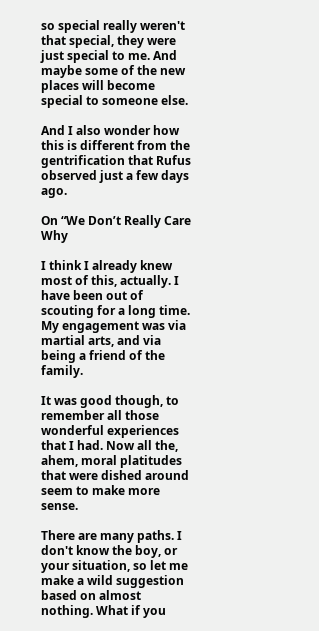so special really weren't that special, they were just special to me. And maybe some of the new places will become special to someone else.

And I also wonder how this is different from the gentrification that Rufus observed just a few days ago.

On “We Don’t Really Care Why

I think I already knew most of this, actually. I have been out of scouting for a long time. My engagement was via martial arts, and via being a friend of the family.

It was good though, to remember all those wonderful experiences that I had. Now all the, ahem, moral platitudes that were dished around seem to make more sense.

There are many paths. I don't know the boy, or your situation, so let me make a wild suggestion based on almost nothing. What if you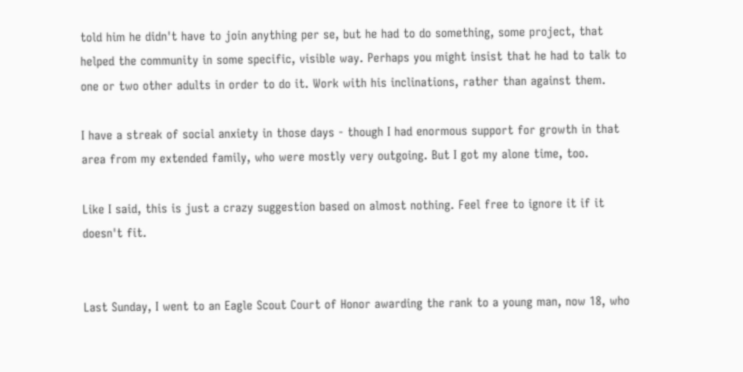told him he didn't have to join anything per se, but he had to do something, some project, that helped the community in some specific, visible way. Perhaps you might insist that he had to talk to one or two other adults in order to do it. Work with his inclinations, rather than against them.

I have a streak of social anxiety in those days - though I had enormous support for growth in that area from my extended family, who were mostly very outgoing. But I got my alone time, too.

Like I said, this is just a crazy suggestion based on almost nothing. Feel free to ignore it if it doesn't fit.


Last Sunday, I went to an Eagle Scout Court of Honor awarding the rank to a young man, now 18, who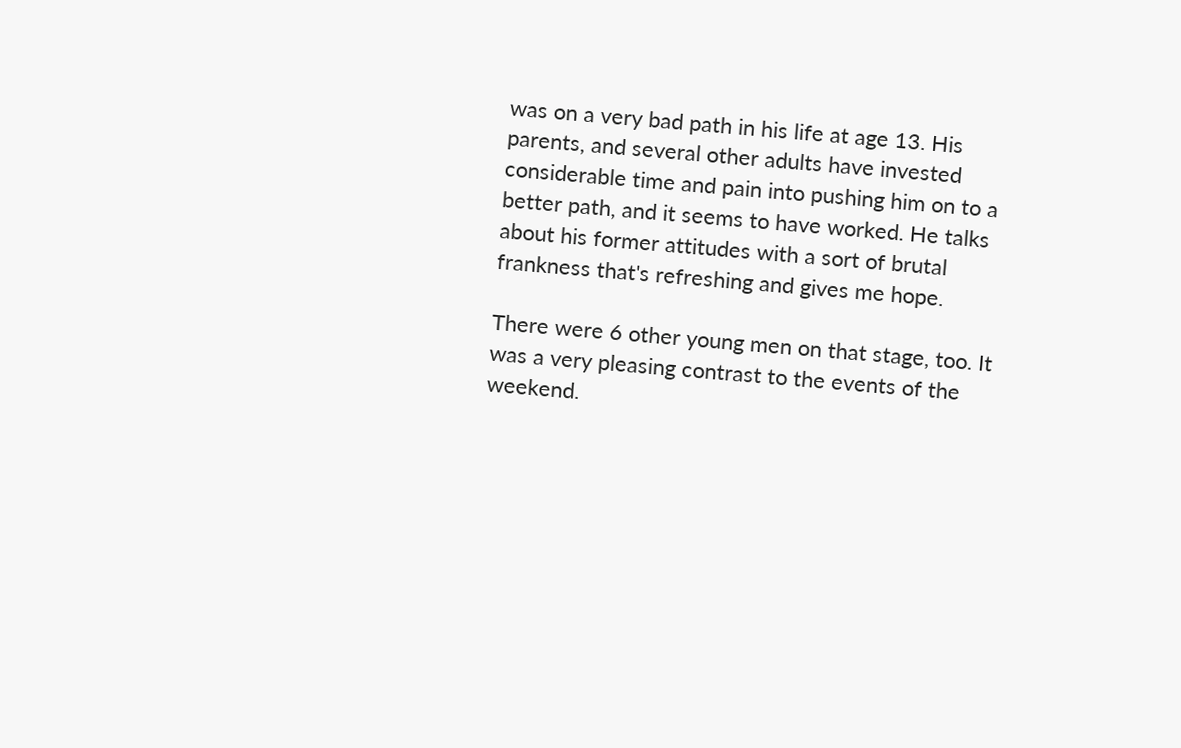was on a very bad path in his life at age 13. His parents, and several other adults have invested considerable time and pain into pushing him on to a better path, and it seems to have worked. He talks about his former attitudes with a sort of brutal frankness that's refreshing and gives me hope.

There were 6 other young men on that stage, too. It was a very pleasing contrast to the events of the weekend.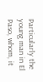Particularly the young man in El Paso, whom, it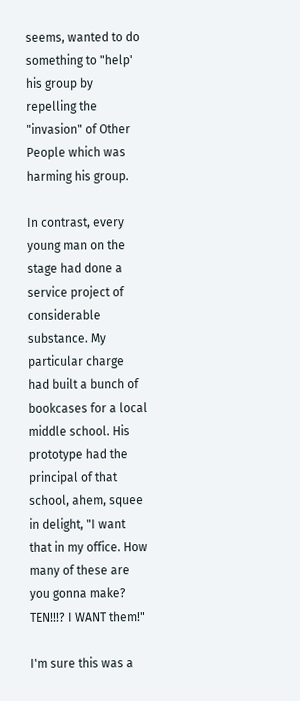seems, wanted to do something to "help' his group by repelling the "invasion" of Other People which was harming his group.

In contrast, every young man on the stage had done a service project of considerable substance. My particular charge had built a bunch of bookcases for a local middle school. His prototype had the principal of that school, ahem, squee in delight, "I want that in my office. How many of these are you gonna make? TEN!!!? I WANT them!"

I'm sure this was a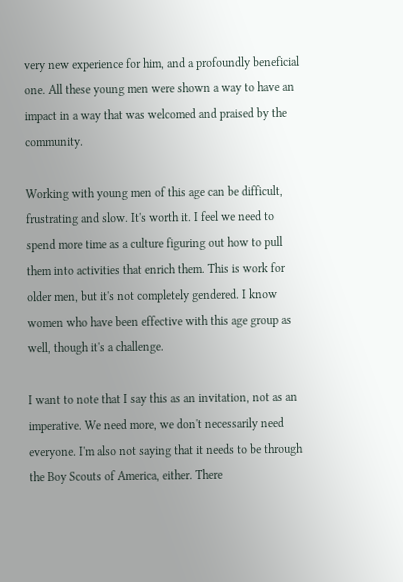very new experience for him, and a profoundly beneficial one. All these young men were shown a way to have an impact in a way that was welcomed and praised by the community.

Working with young men of this age can be difficult, frustrating and slow. It's worth it. I feel we need to spend more time as a culture figuring out how to pull them into activities that enrich them. This is work for older men, but it's not completely gendered. I know women who have been effective with this age group as well, though it's a challenge.

I want to note that I say this as an invitation, not as an imperative. We need more, we don't necessarily need everyone. I'm also not saying that it needs to be through the Boy Scouts of America, either. There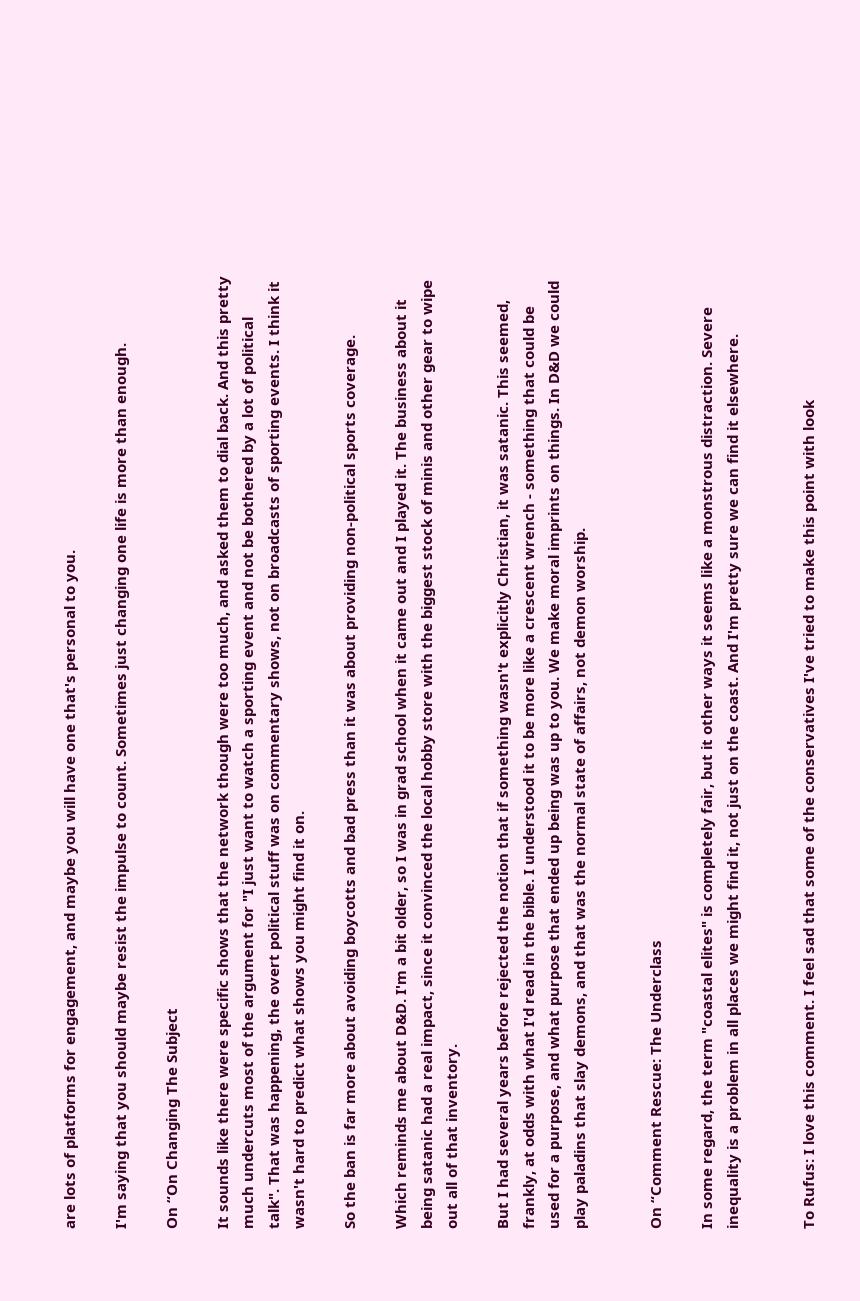are lots of platforms for engagement, and maybe you will have one that's personal to you.

I'm saying that you should maybe resist the impulse to count. Sometimes just changing one life is more than enough.

On “On Changing The Subject

It sounds like there were specific shows that the network though were too much, and asked them to dial back. And this pretty much undercuts most of the argument for "I just want to watch a sporting event and not be bothered by a lot of political talk". That was happening, the overt political stuff was on commentary shows, not on broadcasts of sporting events. I think it wasn't hard to predict what shows you might find it on.

So the ban is far more about avoiding boycotts and bad press than it was about providing non-political sports coverage.

Which reminds me about D&D. I'm a bit older, so I was in grad school when it came out and I played it. The business about it being satanic had a real impact, since it convinced the local hobby store with the biggest stock of minis and other gear to wipe out all of that inventory.

But I had several years before rejected the notion that if something wasn't explicitly Christian, it was satanic. This seemed, frankly, at odds with what I'd read in the bible. I understood it to be more like a crescent wrench - something that could be used for a purpose, and what purpose that ended up being was up to you. We make moral imprints on things. In D&D we could play paladins that slay demons, and that was the normal state of affairs, not demon worship.


On “Comment Rescue: The Underclass

In some regard, the term "coastal elites" is completely fair, but it other ways it seems like a monstrous distraction. Severe inequality is a problem in all places we might find it, not just on the coast. And I'm pretty sure we can find it elsewhere.


To Rufus: I love this comment. I feel sad that some of the conservatives I've tried to make this point with look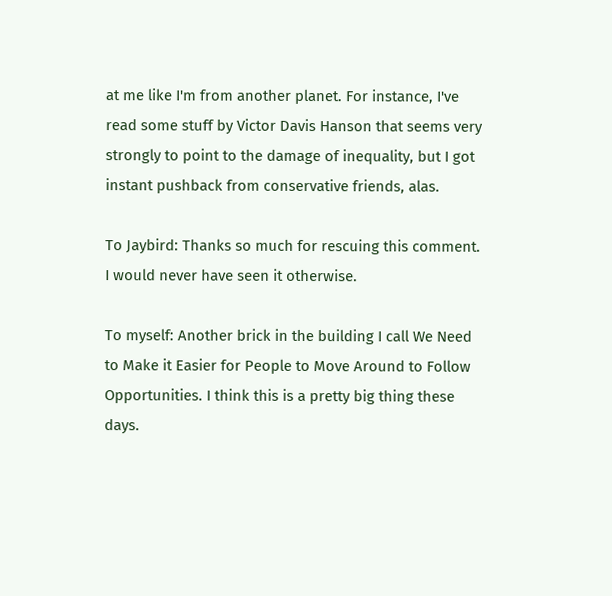at me like I'm from another planet. For instance, I've read some stuff by Victor Davis Hanson that seems very strongly to point to the damage of inequality, but I got instant pushback from conservative friends, alas.

To Jaybird: Thanks so much for rescuing this comment. I would never have seen it otherwise.

To myself: Another brick in the building I call We Need to Make it Easier for People to Move Around to Follow Opportunities. I think this is a pretty big thing these days.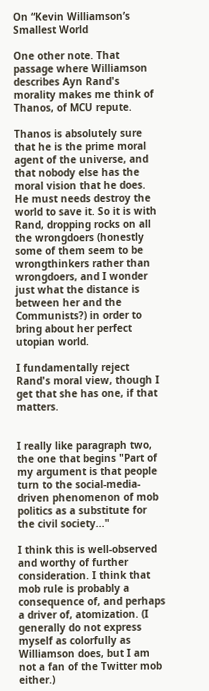On “Kevin Williamson’s Smallest World

One other note. That passage where Williamson describes Ayn Rand's morality makes me think of Thanos, of MCU repute.

Thanos is absolutely sure that he is the prime moral agent of the universe, and that nobody else has the moral vision that he does. He must needs destroy the world to save it. So it is with Rand, dropping rocks on all the wrongdoers (honestly some of them seem to be wrongthinkers rather than wrongdoers, and I wonder just what the distance is between her and the Communists?) in order to bring about her perfect utopian world.

I fundamentally reject Rand's moral view, though I get that she has one, if that matters.


I really like paragraph two, the one that begins "Part of my argument is that people turn to the social-media-driven phenomenon of mob politics as a substitute for the civil society..."

I think this is well-observed and worthy of further consideration. I think that mob rule is probably a consequence of, and perhaps a driver of, atomization. (I generally do not express myself as colorfully as Williamson does, but I am not a fan of the Twitter mob either.)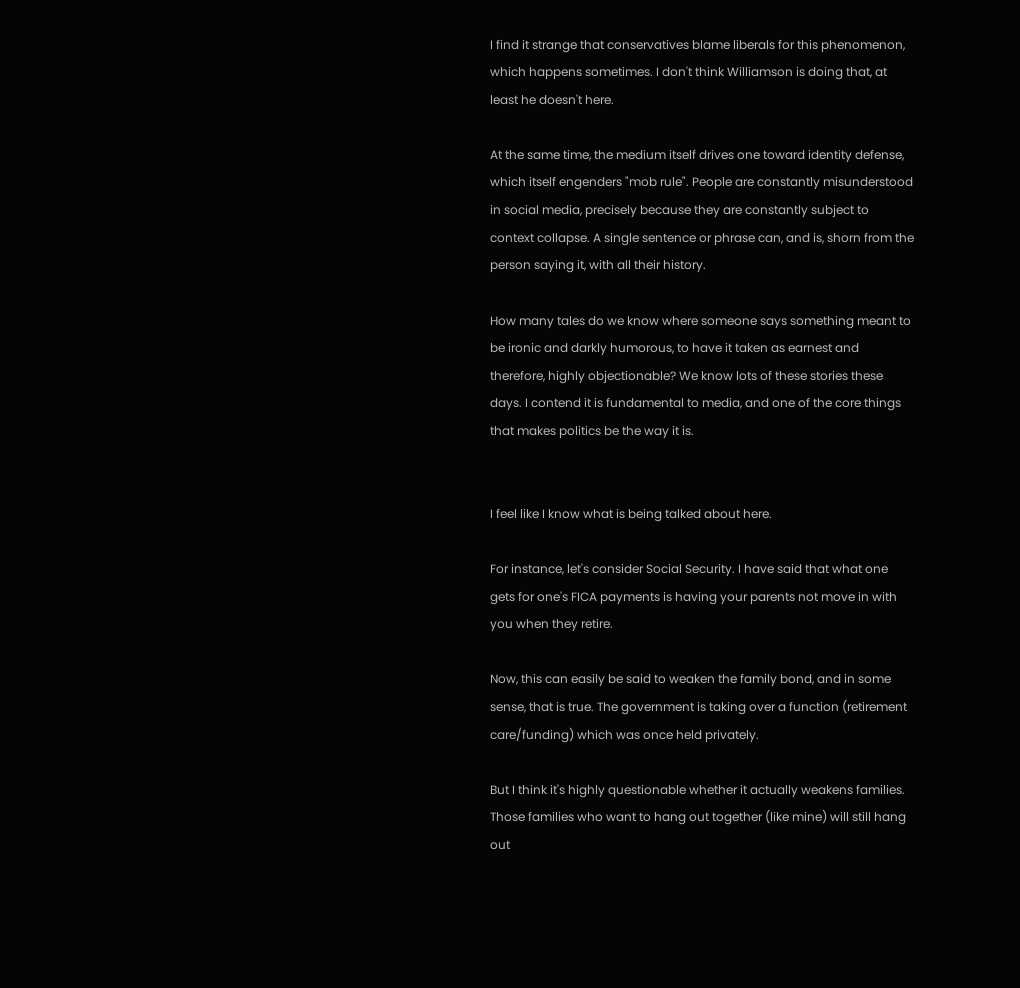I find it strange that conservatives blame liberals for this phenomenon, which happens sometimes. I don't think Williamson is doing that, at least he doesn't here.

At the same time, the medium itself drives one toward identity defense, which itself engenders "mob rule". People are constantly misunderstood in social media, precisely because they are constantly subject to context collapse. A single sentence or phrase can, and is, shorn from the person saying it, with all their history.

How many tales do we know where someone says something meant to be ironic and darkly humorous, to have it taken as earnest and therefore, highly objectionable? We know lots of these stories these days. I contend it is fundamental to media, and one of the core things that makes politics be the way it is.


I feel like I know what is being talked about here.

For instance, let's consider Social Security. I have said that what one gets for one's FICA payments is having your parents not move in with you when they retire.

Now, this can easily be said to weaken the family bond, and in some sense, that is true. The government is taking over a function (retirement care/funding) which was once held privately.

But I think it's highly questionable whether it actually weakens families. Those families who want to hang out together (like mine) will still hang out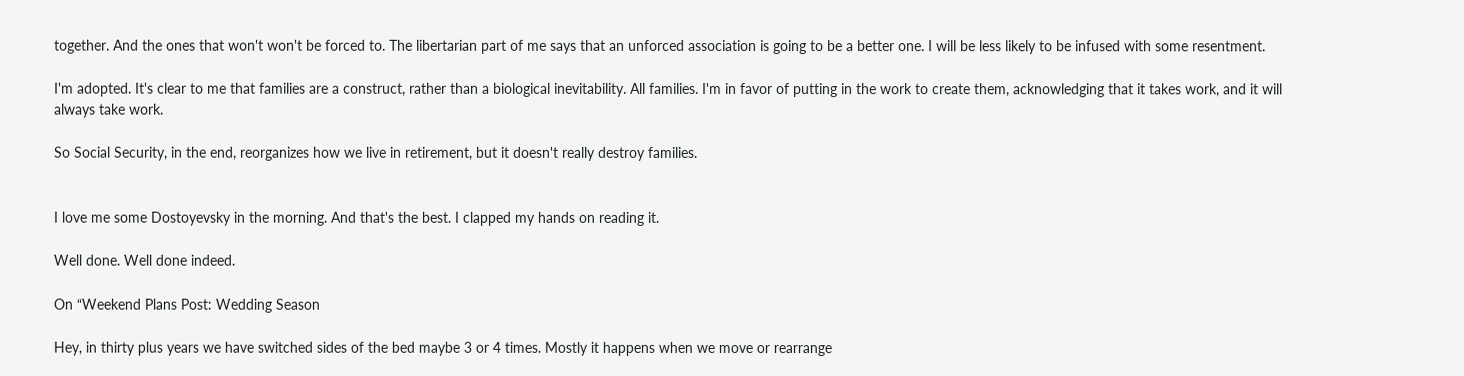together. And the ones that won't won't be forced to. The libertarian part of me says that an unforced association is going to be a better one. I will be less likely to be infused with some resentment.

I'm adopted. It's clear to me that families are a construct, rather than a biological inevitability. All families. I'm in favor of putting in the work to create them, acknowledging that it takes work, and it will always take work.

So Social Security, in the end, reorganizes how we live in retirement, but it doesn't really destroy families.


I love me some Dostoyevsky in the morning. And that's the best. I clapped my hands on reading it.

Well done. Well done indeed.

On “Weekend Plans Post: Wedding Season

Hey, in thirty plus years we have switched sides of the bed maybe 3 or 4 times. Mostly it happens when we move or rearrange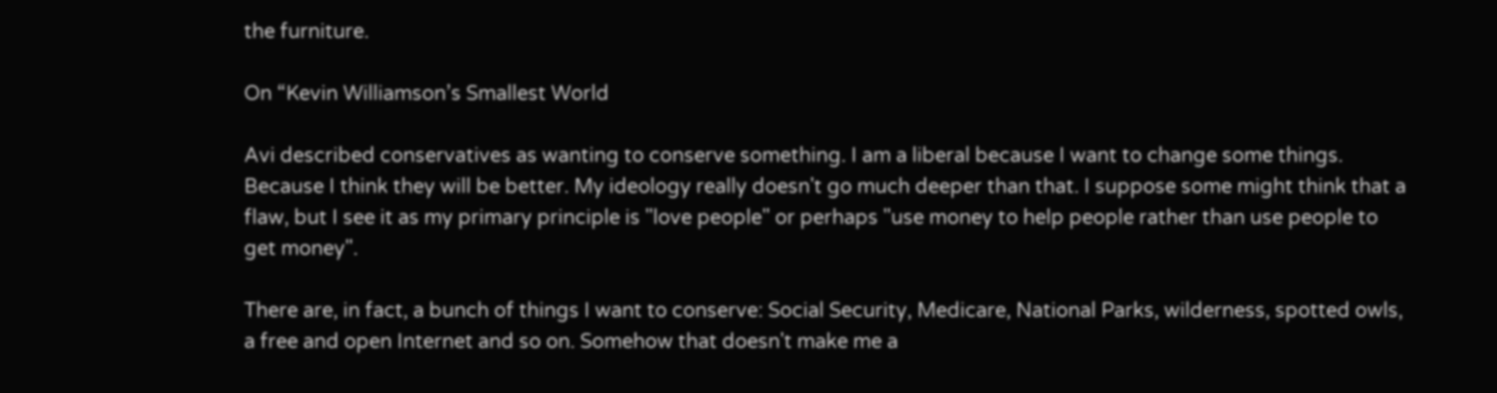the furniture.

On “Kevin Williamson’s Smallest World

Avi described conservatives as wanting to conserve something. I am a liberal because I want to change some things. Because I think they will be better. My ideology really doesn't go much deeper than that. I suppose some might think that a flaw, but I see it as my primary principle is "love people" or perhaps "use money to help people rather than use people to get money".

There are, in fact, a bunch of things I want to conserve: Social Security, Medicare, National Parks, wilderness, spotted owls, a free and open Internet and so on. Somehow that doesn't make me a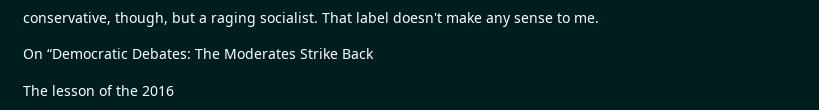conservative, though, but a raging socialist. That label doesn't make any sense to me.

On “Democratic Debates: The Moderates Strike Back

The lesson of the 2016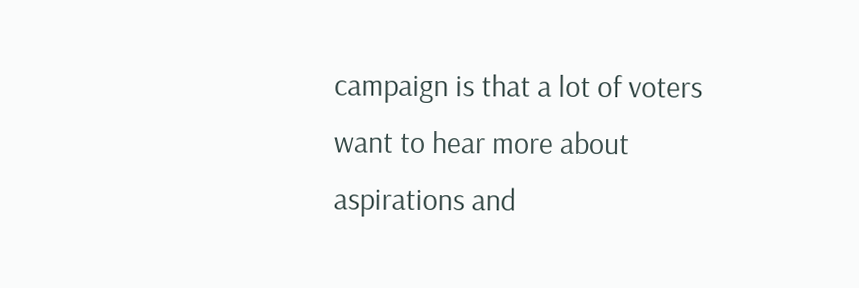campaign is that a lot of voters want to hear more about aspirations and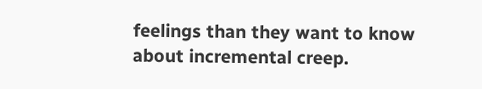feelings than they want to know about incremental creep.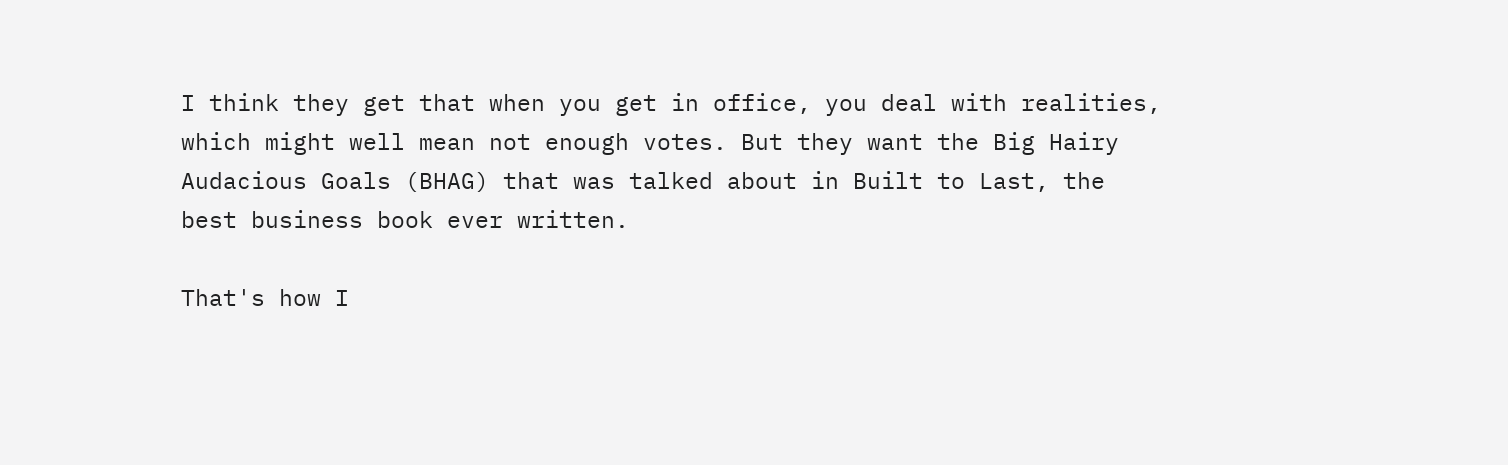I think they get that when you get in office, you deal with realities, which might well mean not enough votes. But they want the Big Hairy Audacious Goals (BHAG) that was talked about in Built to Last, the best business book ever written.

That's how I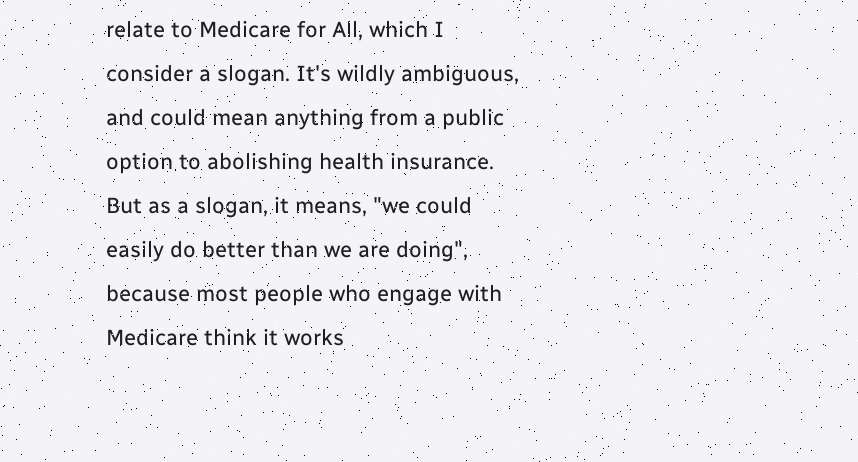relate to Medicare for All, which I consider a slogan. It's wildly ambiguous, and could mean anything from a public option to abolishing health insurance. But as a slogan, it means, "we could easily do better than we are doing", because most people who engage with Medicare think it works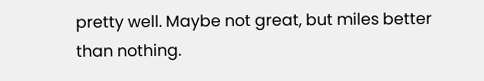pretty well. Maybe not great, but miles better than nothing.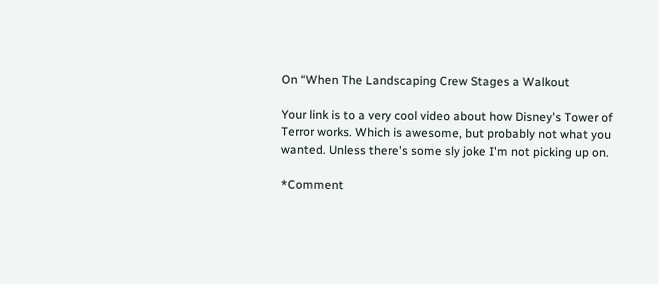On “When The Landscaping Crew Stages a Walkout

Your link is to a very cool video about how Disney's Tower of Terror works. Which is awesome, but probably not what you wanted. Unless there's some sly joke I'm not picking up on.

*Comment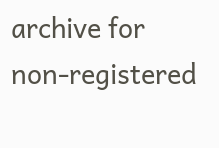archive for non-registered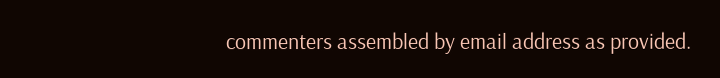commenters assembled by email address as provided.